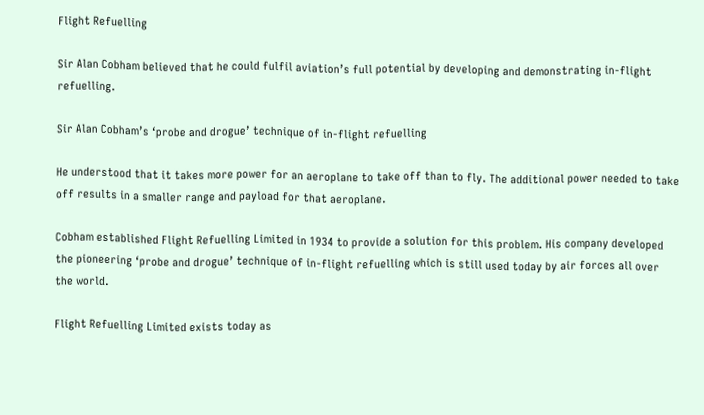Flight Refuelling

Sir Alan Cobham believed that he could fulfil aviation’s full potential by developing and demonstrating in-flight refuelling.

Sir Alan Cobham’s ‘probe and drogue’ technique of in-flight refuelling

He understood that it takes more power for an aeroplane to take off than to fly. The additional power needed to take off results in a smaller range and payload for that aeroplane.

Cobham established Flight Refuelling Limited in 1934 to provide a solution for this problem. His company developed the pioneering ‘probe and drogue’ technique of in-flight refuelling which is still used today by air forces all over the world.

Flight Refuelling Limited exists today as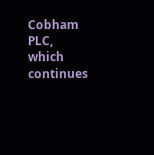Cobham PLC, which continues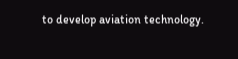to develop aviation technology.